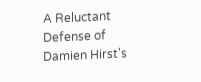A Reluctant Defense of Damien Hirst's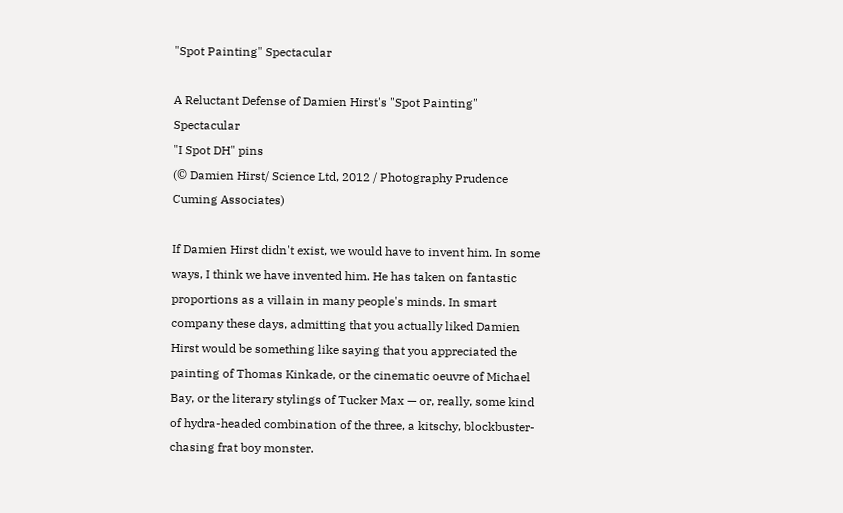"Spot Painting" Spectacular

A Reluctant Defense of Damien Hirst's "Spot Painting" Spectacular
"I Spot DH" pins
(© Damien Hirst/ Science Ltd, 2012 / Photography Prudence Cuming Associates)

If Damien Hirst didn't exist, we would have to invent him. In some ways, I think we have invented him. He has taken on fantastic proportions as a villain in many people's minds. In smart company these days, admitting that you actually liked Damien Hirst would be something like saying that you appreciated the painting of Thomas Kinkade, or the cinematic oeuvre of Michael Bay, or the literary stylings of Tucker Max — or, really, some kind of hydra-headed combination of the three, a kitschy, blockbuster-chasing frat boy monster.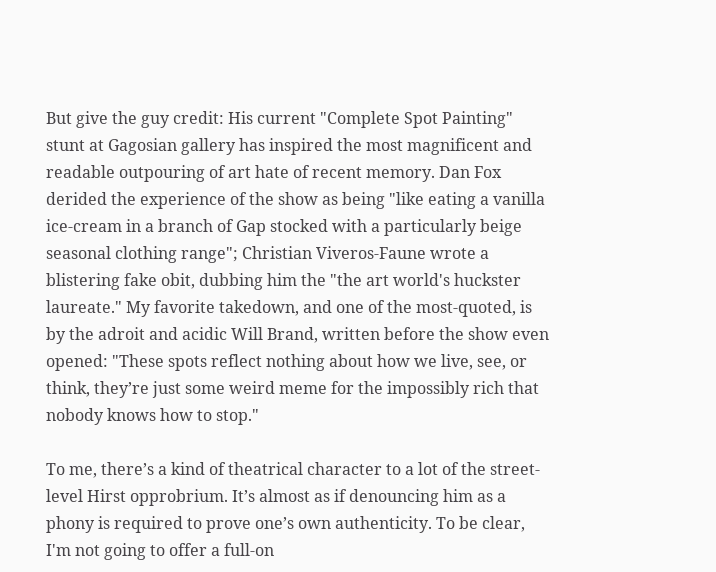But give the guy credit: His current "Complete Spot Painting" stunt at Gagosian gallery has inspired the most magnificent and readable outpouring of art hate of recent memory. Dan Fox derided the experience of the show as being "like eating a vanilla ice-cream in a branch of Gap stocked with a particularly beige seasonal clothing range"; Christian Viveros-Faune wrote a blistering fake obit, dubbing him the "the art world's huckster laureate." My favorite takedown, and one of the most-quoted, is by the adroit and acidic Will Brand, written before the show even opened: "These spots reflect nothing about how we live, see, or think, they’re just some weird meme for the impossibly rich that nobody knows how to stop."

To me, there’s a kind of theatrical character to a lot of the street-level Hirst opprobrium. It’s almost as if denouncing him as a phony is required to prove one’s own authenticity. To be clear, I'm not going to offer a full-on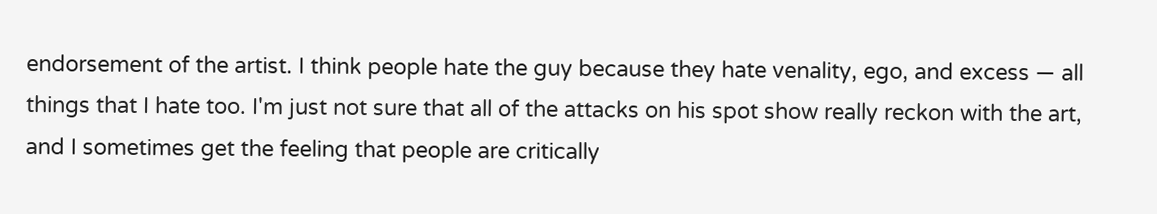endorsement of the artist. I think people hate the guy because they hate venality, ego, and excess — all things that I hate too. I'm just not sure that all of the attacks on his spot show really reckon with the art, and I sometimes get the feeling that people are critically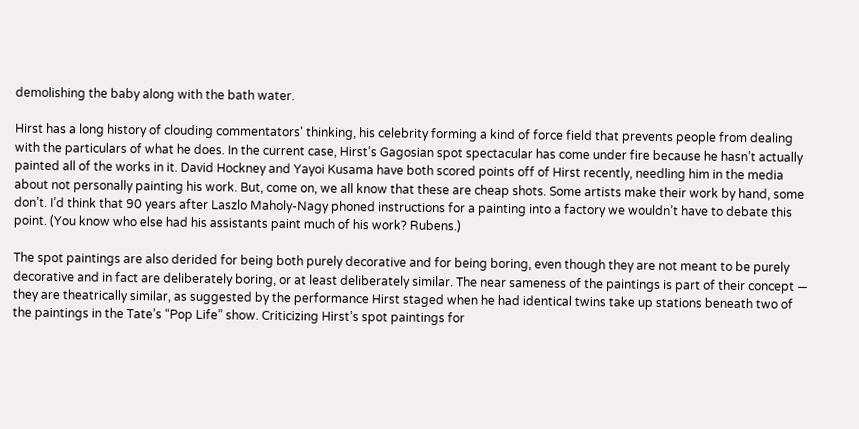demolishing the baby along with the bath water.

Hirst has a long history of clouding commentators' thinking, his celebrity forming a kind of force field that prevents people from dealing with the particulars of what he does. In the current case, Hirst’s Gagosian spot spectacular has come under fire because he hasn’t actually painted all of the works in it. David Hockney and Yayoi Kusama have both scored points off of Hirst recently, needling him in the media about not personally painting his work. But, come on, we all know that these are cheap shots. Some artists make their work by hand, some don’t. I’d think that 90 years after Laszlo Maholy-Nagy phoned instructions for a painting into a factory we wouldn’t have to debate this point. (You know who else had his assistants paint much of his work? Rubens.)

The spot paintings are also derided for being both purely decorative and for being boring, even though they are not meant to be purely decorative and in fact are deliberately boring, or at least deliberately similar. The near sameness of the paintings is part of their concept — they are theatrically similar, as suggested by the performance Hirst staged when he had identical twins take up stations beneath two of the paintings in the Tate’s “Pop Life” show. Criticizing Hirst’s spot paintings for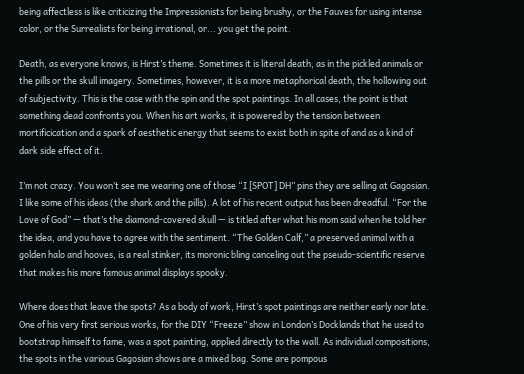being affectless is like criticizing the Impressionists for being brushy, or the Fauves for using intense color, or the Surrealists for being irrational, or... you get the point.

Death, as everyone knows, is Hirst’s theme. Sometimes it is literal death, as in the pickled animals or the pills or the skull imagery. Sometimes, however, it is a more metaphorical death, the hollowing out of subjectivity. This is the case with the spin and the spot paintings. In all cases, the point is that something dead confronts you. When his art works, it is powered by the tension between mortificication and a spark of aesthetic energy that seems to exist both in spite of and as a kind of dark side effect of it.

I’m not crazy. You won’t see me wearing one of those “I [SPOT] DH” pins they are selling at Gagosian. I like some of his ideas (the shark and the pills). A lot of his recent output has been dreadful. “For the Love of God” — that’s the diamond-covered skull — is titled after what his mom said when he told her the idea, and you have to agree with the sentiment. “The Golden Calf,” a preserved animal with a golden halo and hooves, is a real stinker, its moronic bling canceling out the pseudo-scientific reserve that makes his more famous animal displays spooky.

Where does that leave the spots? As a body of work, Hirst’s spot paintings are neither early nor late. One of his very first serious works, for the DIY “Freeze” show in London’s Docklands that he used to bootstrap himself to fame, was a spot painting, applied directly to the wall. As individual compositions, the spots in the various Gagosian shows are a mixed bag. Some are pompous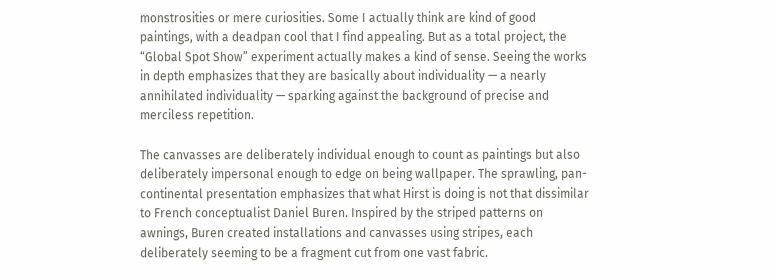monstrosities or mere curiosities. Some I actually think are kind of good paintings, with a deadpan cool that I find appealing. But as a total project, the “Global Spot Show” experiment actually makes a kind of sense. Seeing the works in depth emphasizes that they are basically about individuality — a nearly annihilated individuality — sparking against the background of precise and merciless repetition.

The canvasses are deliberately individual enough to count as paintings but also deliberately impersonal enough to edge on being wallpaper. The sprawling, pan-continental presentation emphasizes that what Hirst is doing is not that dissimilar to French conceptualist Daniel Buren. Inspired by the striped patterns on awnings, Buren created installations and canvasses using stripes, each deliberately seeming to be a fragment cut from one vast fabric.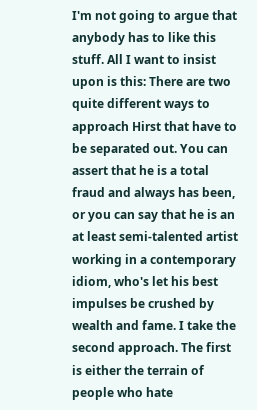I'm not going to argue that anybody has to like this stuff. All I want to insist upon is this: There are two quite different ways to approach Hirst that have to be separated out. You can assert that he is a total fraud and always has been, or you can say that he is an at least semi-talented artist working in a contemporary idiom, who's let his best impulses be crushed by wealth and fame. I take the second approach. The first is either the terrain of people who hate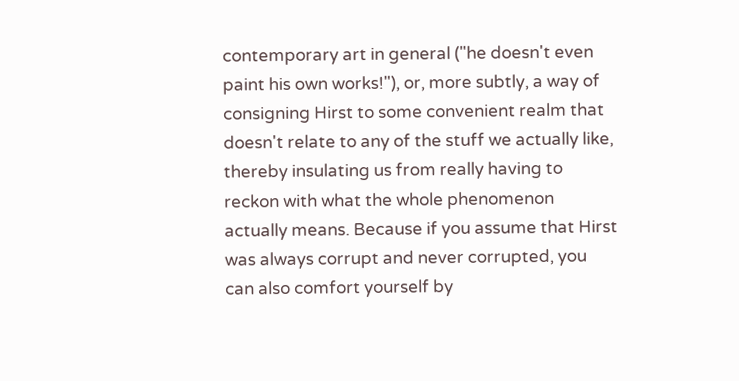contemporary art in general ("he doesn't even paint his own works!"), or, more subtly, a way of consigning Hirst to some convenient realm that doesn't relate to any of the stuff we actually like, thereby insulating us from really having to reckon with what the whole phenomenon actually means. Because if you assume that Hirst was always corrupt and never corrupted, you can also comfort yourself by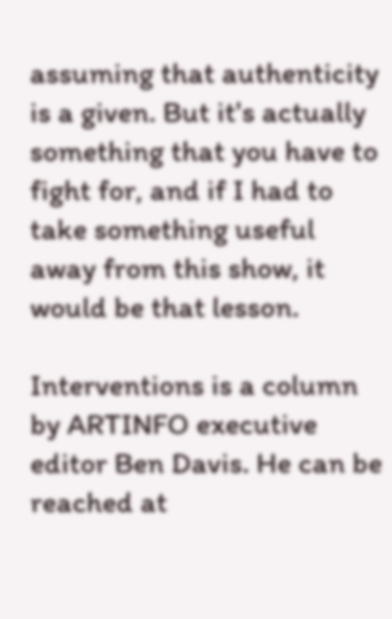assuming that authenticity is a given. But it's actually something that you have to fight for, and if I had to take something useful away from this show, it would be that lesson.

Interventions is a column by ARTINFO executive editor Ben Davis. He can be reached at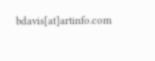bdavis[at]artinfo.com